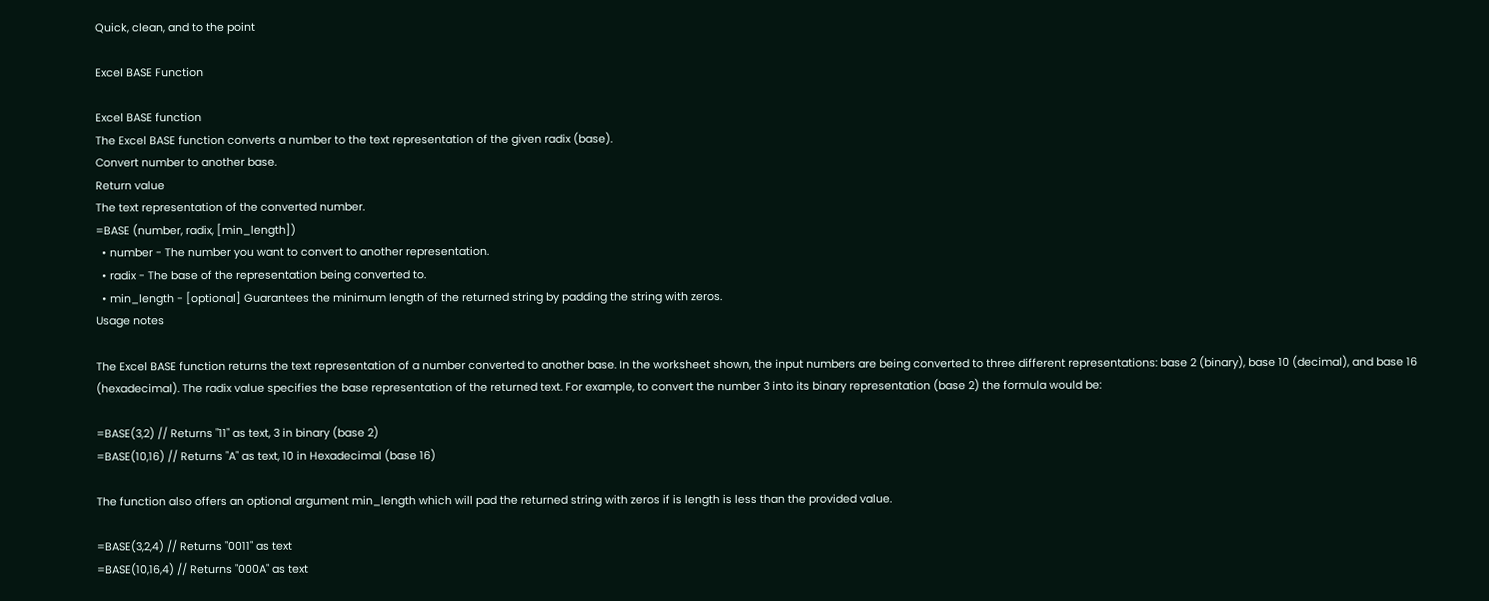Quick, clean, and to the point

Excel BASE Function

Excel BASE function
The Excel BASE function converts a number to the text representation of the given radix (base).
Convert number to another base.
Return value
The text representation of the converted number.
=BASE (number, radix, [min_length])
  • number - The number you want to convert to another representation.
  • radix - The base of the representation being converted to.
  • min_length - [optional] Guarantees the minimum length of the returned string by padding the string with zeros.
Usage notes

The Excel BASE function returns the text representation of a number converted to another base. In the worksheet shown, the input numbers are being converted to three different representations: base 2 (binary), base 10 (decimal), and base 16 (hexadecimal). The radix value specifies the base representation of the returned text. For example, to convert the number 3 into its binary representation (base 2) the formula would be:

=BASE(3,2) // Returns "11" as text, 3 in binary (base 2)
=BASE(10,16) // Returns "A" as text, 10 in Hexadecimal (base 16)

The function also offers an optional argument min_length which will pad the returned string with zeros if is length is less than the provided value.

=BASE(3,2,4) // Returns "0011" as text
=BASE(10,16,4) // Returns "000A" as text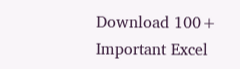Download 100+ Important Excel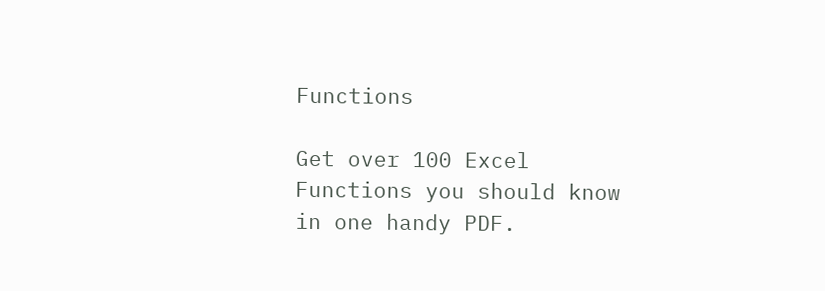Functions

Get over 100 Excel Functions you should know in one handy PDF.